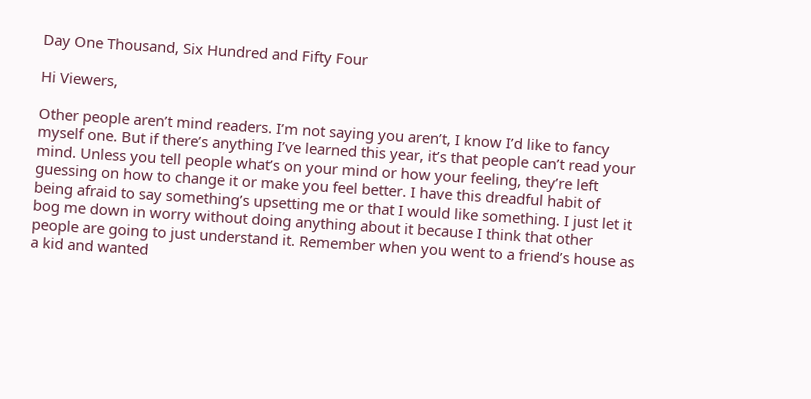Day One Thousand, Six Hundred and Fifty Four

Hi Viewers,

Other people aren’t mind readers. I’m not saying you aren’t, I know I’d like to fancy myself one. But if there’s anything I’ve learned this year, it’s that people can’t read your mind. Unless you tell people what’s on your mind or how your feeling, they’re left guessing on how to change it or make you feel better. I have this dreadful habit of being afraid to say something’s upsetting me or that I would like something. I just let it bog me down in worry without doing anything about it because I think that other people are going to just understand it. Remember when you went to a friend’s house as a kid and wanted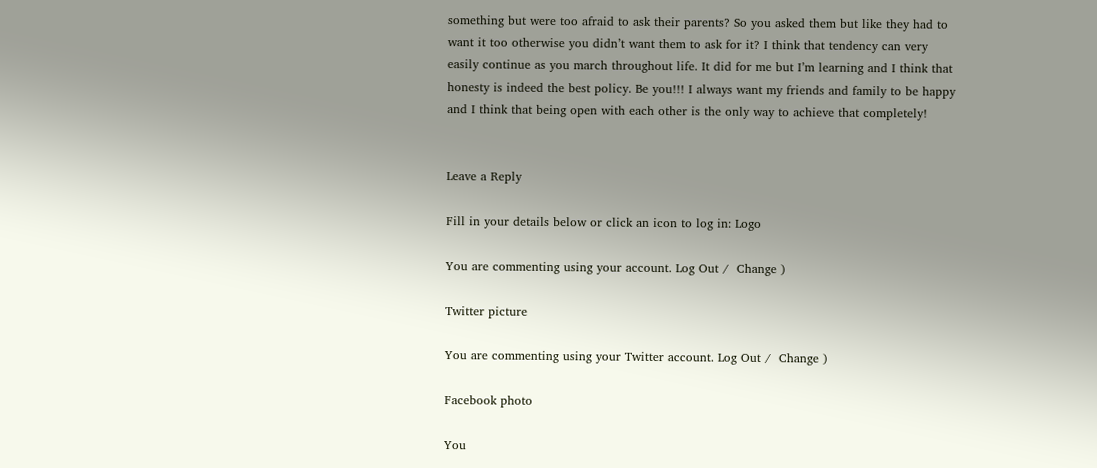something but were too afraid to ask their parents? So you asked them but like they had to want it too otherwise you didn’t want them to ask for it? I think that tendency can very easily continue as you march throughout life. It did for me but I’m learning and I think that honesty is indeed the best policy. Be you!!! I always want my friends and family to be happy and I think that being open with each other is the only way to achieve that completely!


Leave a Reply

Fill in your details below or click an icon to log in: Logo

You are commenting using your account. Log Out /  Change )

Twitter picture

You are commenting using your Twitter account. Log Out /  Change )

Facebook photo

You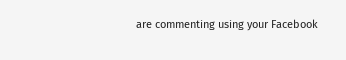are commenting using your Facebook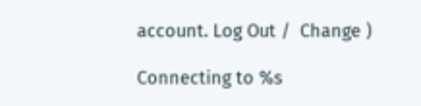account. Log Out /  Change )

Connecting to %s